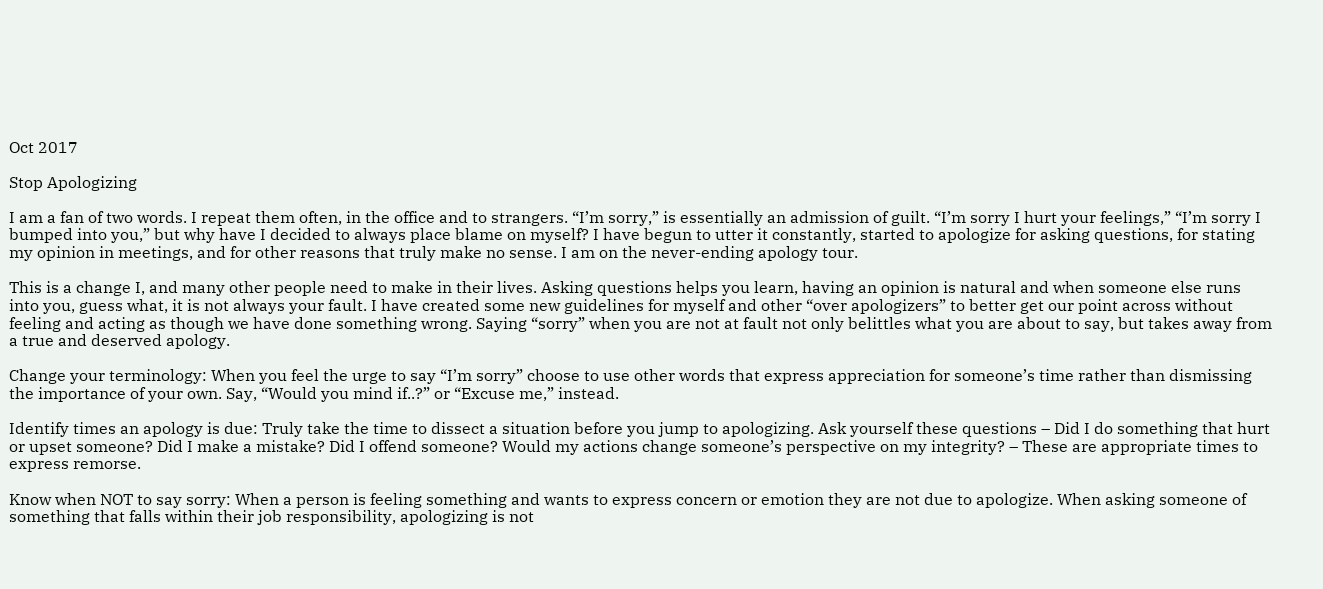Oct 2017

Stop Apologizing

I am a fan of two words. I repeat them often, in the office and to strangers. “I’m sorry,” is essentially an admission of guilt. “I’m sorry I hurt your feelings,” “I’m sorry I bumped into you,” but why have I decided to always place blame on myself? I have begun to utter it constantly, started to apologize for asking questions, for stating my opinion in meetings, and for other reasons that truly make no sense. I am on the never-ending apology tour.

This is a change I, and many other people need to make in their lives. Asking questions helps you learn, having an opinion is natural and when someone else runs into you, guess what, it is not always your fault. I have created some new guidelines for myself and other “over apologizers” to better get our point across without feeling and acting as though we have done something wrong. Saying “sorry” when you are not at fault not only belittles what you are about to say, but takes away from a true and deserved apology.

Change your terminology: When you feel the urge to say “I’m sorry” choose to use other words that express appreciation for someone’s time rather than dismissing the importance of your own. Say, “Would you mind if..?” or “Excuse me,” instead.

Identify times an apology is due: Truly take the time to dissect a situation before you jump to apologizing. Ask yourself these questions – Did I do something that hurt or upset someone? Did I make a mistake? Did I offend someone? Would my actions change someone’s perspective on my integrity? – These are appropriate times to express remorse.

Know when NOT to say sorry: When a person is feeling something and wants to express concern or emotion they are not due to apologize. When asking someone of something that falls within their job responsibility, apologizing is not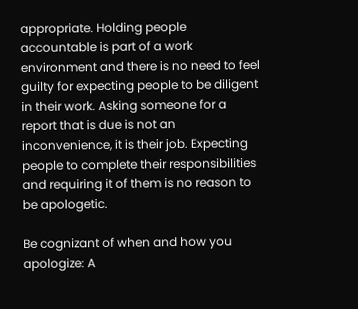appropriate. Holding people accountable is part of a work environment and there is no need to feel guilty for expecting people to be diligent in their work. Asking someone for a report that is due is not an inconvenience, it is their job. Expecting people to complete their responsibilities and requiring it of them is no reason to be apologetic.

Be cognizant of when and how you apologize: A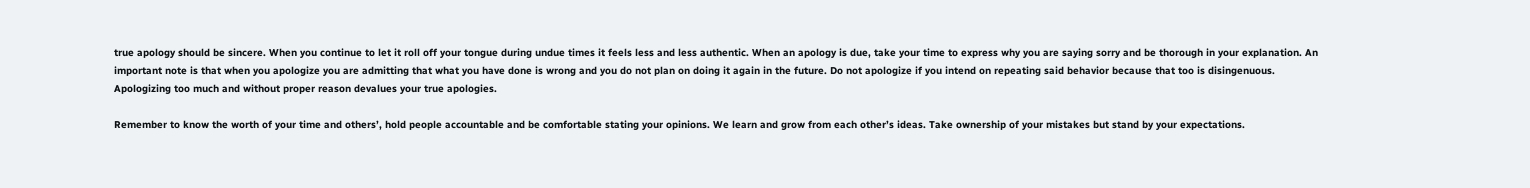true apology should be sincere. When you continue to let it roll off your tongue during undue times it feels less and less authentic. When an apology is due, take your time to express why you are saying sorry and be thorough in your explanation. An important note is that when you apologize you are admitting that what you have done is wrong and you do not plan on doing it again in the future. Do not apologize if you intend on repeating said behavior because that too is disingenuous. Apologizing too much and without proper reason devalues your true apologies.

Remember to know the worth of your time and others’, hold people accountable and be comfortable stating your opinions. We learn and grow from each other’s ideas. Take ownership of your mistakes but stand by your expectations.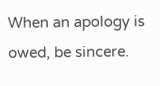When an apology is owed, be sincere.